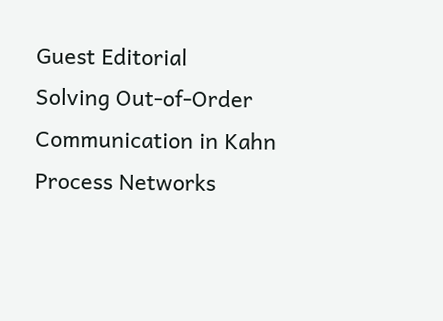Guest Editorial
Solving Out-of-Order Communication in Kahn Process Networks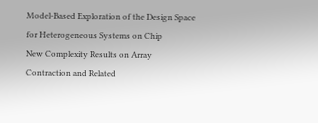Model-Based Exploration of the Design Space for Heterogeneous Systems on Chip
New Complexity Results on Array Contraction and Related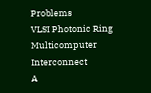Problems
VLSI Photonic Ring Multicomputer Interconnect
A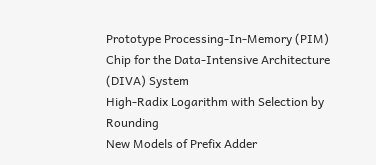Prototype Processing-In-Memory (PIM) Chip for the Data-Intensive Architecture (DIVA) System
High-Radix Logarithm with Selection by Rounding
New Models of Prefix Adder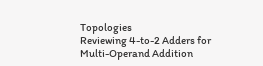Topologies
Reviewing 4-to-2 Adders for Multi-Operand Addition